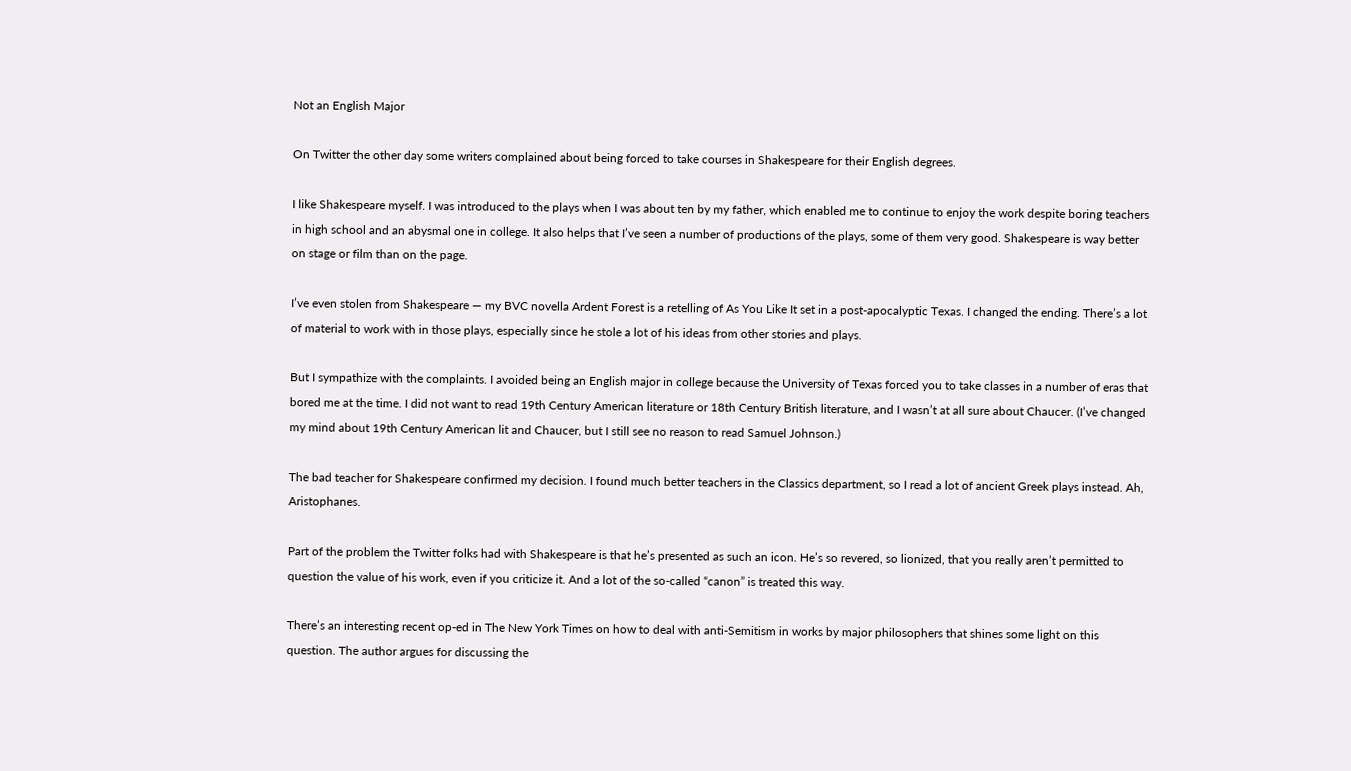Not an English Major

On Twitter the other day some writers complained about being forced to take courses in Shakespeare for their English degrees.

I like Shakespeare myself. I was introduced to the plays when I was about ten by my father, which enabled me to continue to enjoy the work despite boring teachers in high school and an abysmal one in college. It also helps that I’ve seen a number of productions of the plays, some of them very good. Shakespeare is way better on stage or film than on the page.

I’ve even stolen from Shakespeare — my BVC novella Ardent Forest is a retelling of As You Like It set in a post-apocalyptic Texas. I changed the ending. There’s a lot of material to work with in those plays, especially since he stole a lot of his ideas from other stories and plays.

But I sympathize with the complaints. I avoided being an English major in college because the University of Texas forced you to take classes in a number of eras that bored me at the time. I did not want to read 19th Century American literature or 18th Century British literature, and I wasn’t at all sure about Chaucer. (I’ve changed my mind about 19th Century American lit and Chaucer, but I still see no reason to read Samuel Johnson.)

The bad teacher for Shakespeare confirmed my decision. I found much better teachers in the Classics department, so I read a lot of ancient Greek plays instead. Ah, Aristophanes.

Part of the problem the Twitter folks had with Shakespeare is that he’s presented as such an icon. He’s so revered, so lionized, that you really aren’t permitted to question the value of his work, even if you criticize it. And a lot of the so-called “canon” is treated this way.

There’s an interesting recent op-ed in The New York Times on how to deal with anti-Semitism in works by major philosophers that shines some light on this question. The author argues for discussing the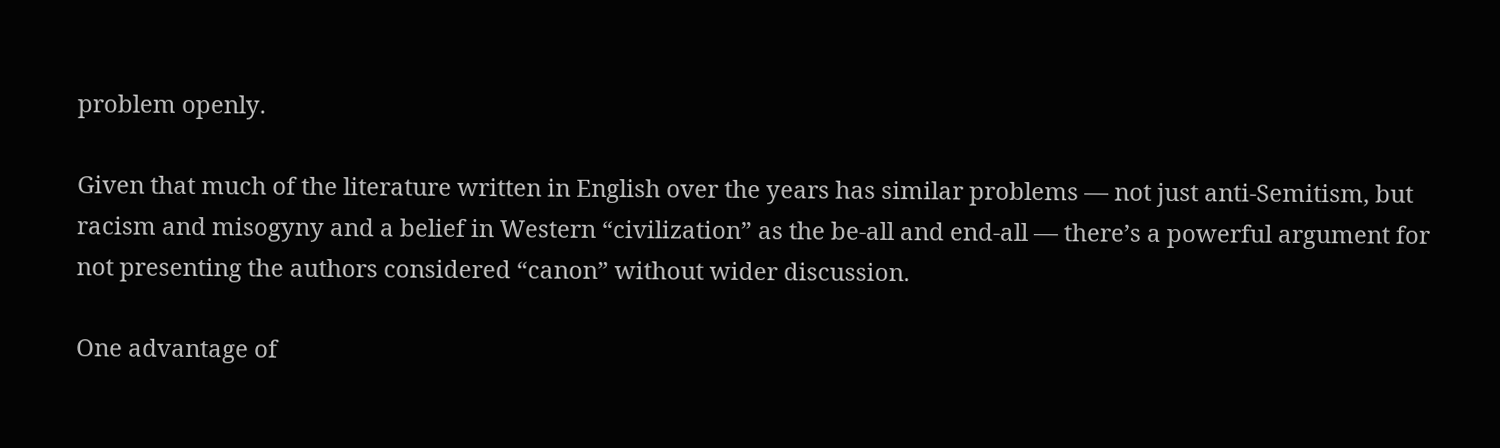problem openly.

Given that much of the literature written in English over the years has similar problems — not just anti-Semitism, but racism and misogyny and a belief in Western “civilization” as the be-all and end-all — there’s a powerful argument for not presenting the authors considered “canon” without wider discussion.

One advantage of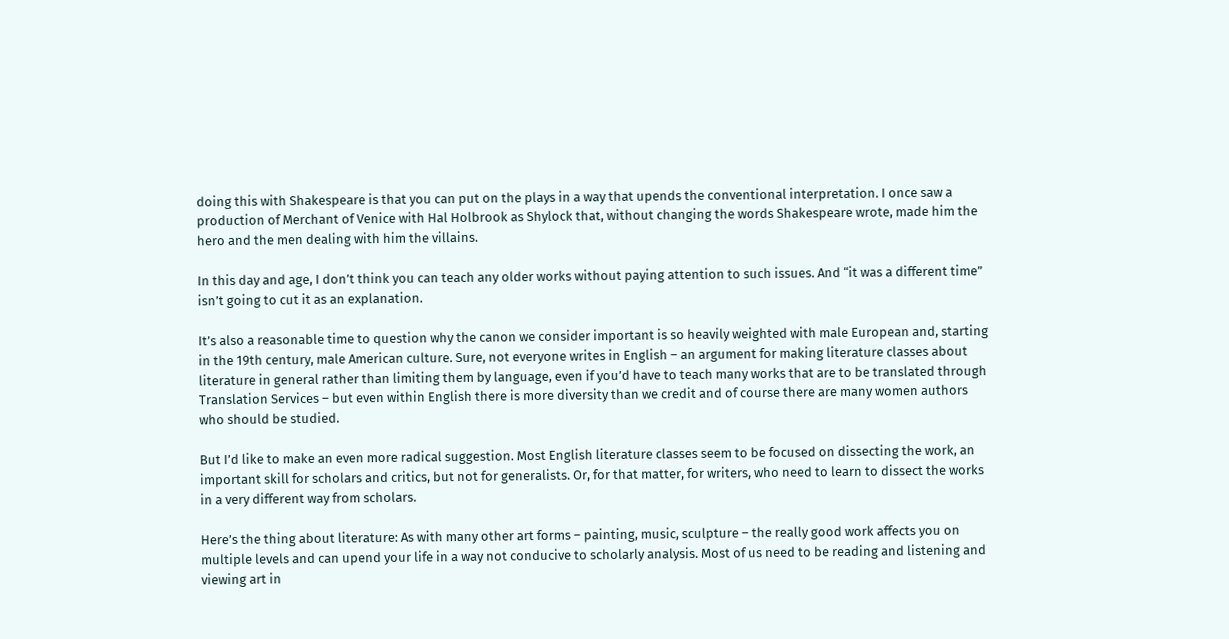doing this with Shakespeare is that you can put on the plays in a way that upends the conventional interpretation. I once saw a production of Merchant of Venice with Hal Holbrook as Shylock that, without changing the words Shakespeare wrote, made him the hero and the men dealing with him the villains.

In this day and age, I don’t think you can teach any older works without paying attention to such issues. And “it was a different time” isn’t going to cut it as an explanation.

It’s also a reasonable time to question why the canon we consider important is so heavily weighted with male European and, starting in the 19th century, male American culture. Sure, not everyone writes in English – an argument for making literature classes about literature in general rather than limiting them by language, even if you’d have to teach many works that are to be translated through Translation Services – but even within English there is more diversity than we credit and of course there are many women authors who should be studied.

But I’d like to make an even more radical suggestion. Most English literature classes seem to be focused on dissecting the work, an important skill for scholars and critics, but not for generalists. Or, for that matter, for writers, who need to learn to dissect the works in a very different way from scholars.

Here’s the thing about literature: As with many other art forms – painting, music, sculpture – the really good work affects you on multiple levels and can upend your life in a way not conducive to scholarly analysis. Most of us need to be reading and listening and viewing art in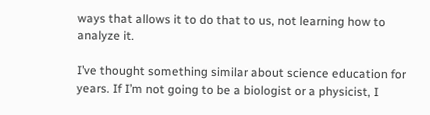ways that allows it to do that to us, not learning how to analyze it.

I’ve thought something similar about science education for years. If I’m not going to be a biologist or a physicist, I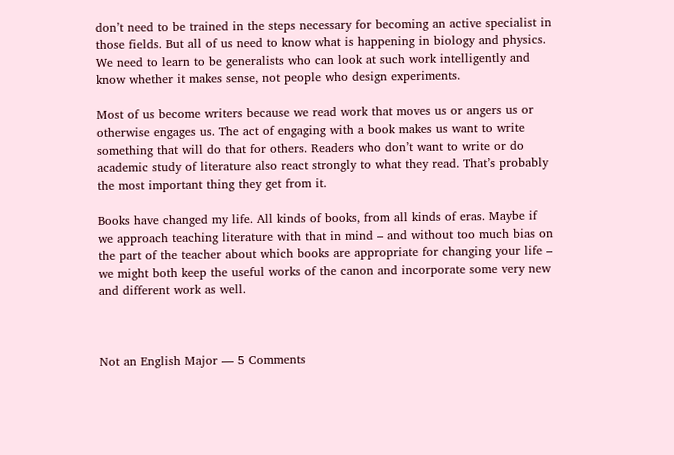don’t need to be trained in the steps necessary for becoming an active specialist in those fields. But all of us need to know what is happening in biology and physics. We need to learn to be generalists who can look at such work intelligently and know whether it makes sense, not people who design experiments.

Most of us become writers because we read work that moves us or angers us or otherwise engages us. The act of engaging with a book makes us want to write something that will do that for others. Readers who don’t want to write or do academic study of literature also react strongly to what they read. That’s probably the most important thing they get from it.

Books have changed my life. All kinds of books, from all kinds of eras. Maybe if we approach teaching literature with that in mind – and without too much bias on the part of the teacher about which books are appropriate for changing your life – we might both keep the useful works of the canon and incorporate some very new and different work as well.



Not an English Major — 5 Comments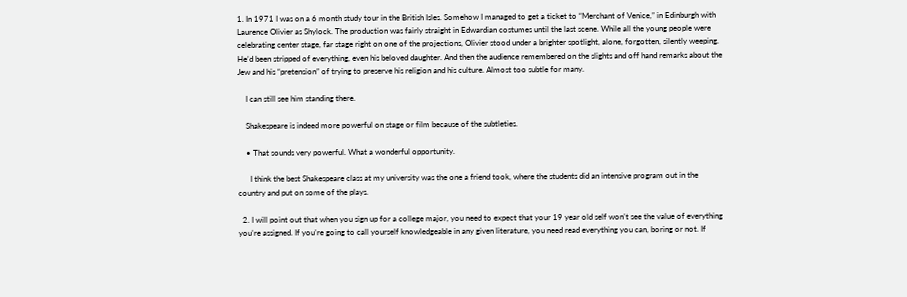1. In 1971 I was on a 6 month study tour in the British Isles. Somehow I managed to get a ticket to “Merchant of Venice,” in Edinburgh with Laurence Olivier as Shylock. The production was fairly straight in Edwardian costumes until the last scene. While all the young people were celebrating center stage, far stage right on one of the projections, Olivier stood under a brighter spotlight, alone, forgotten, silently weeping. He’d been stripped of everything, even his beloved daughter. And then the audience remembered on the slights and off hand remarks about the Jew and his “pretension” of trying to preserve his religion and his culture. Almost too subtle for many.

    I can still see him standing there.

    Shakespeare is indeed more powerful on stage or film because of the subtleties.

    • That sounds very powerful. What a wonderful opportunity.

      I think the best Shakespeare class at my university was the one a friend took, where the students did an intensive program out in the country and put on some of the plays.

  2. I will point out that when you sign up for a college major, you need to expect that your 19 year old self won’t see the value of everything you’re assigned. If you’re going to call yourself knowledgeable in any given literature, you need read everything you can, boring or not. If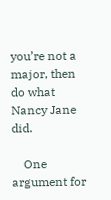you’re not a major, then do what Nancy Jane did.

    One argument for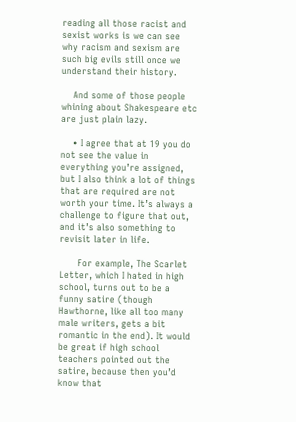reading all those racist and sexist works is we can see why racism and sexism are such big evils still once we understand their history.

    And some of those people whining about Shakespeare etc are just plain lazy.

    • I agree that at 19 you do not see the value in everything you’re assigned, but I also think a lot of things that are required are not worth your time. It’s always a challenge to figure that out, and it’s also something to revisit later in life.

      For example, The Scarlet Letter, which I hated in high school, turns out to be a funny satire (though Hawthorne, like all too many male writers, gets a bit romantic in the end). It would be great if high school teachers pointed out the satire, because then you’d know that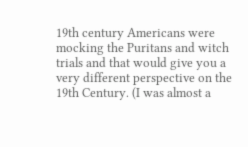19th century Americans were mocking the Puritans and witch trials and that would give you a very different perspective on the 19th Century. (I was almost a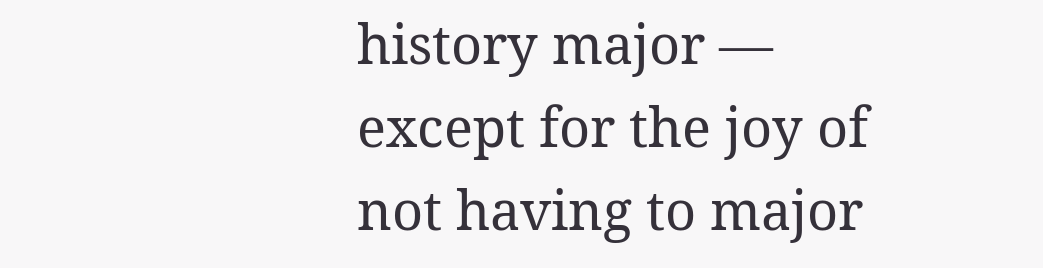history major — except for the joy of not having to major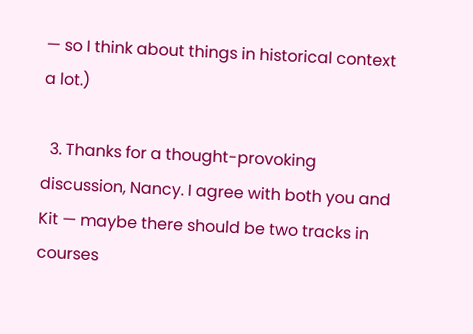— so I think about things in historical context a lot.)

  3. Thanks for a thought-provoking discussion, Nancy. I agree with both you and Kit — maybe there should be two tracks in courses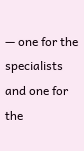— one for the specialists and one for the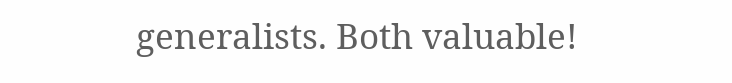generalists. Both valuable!